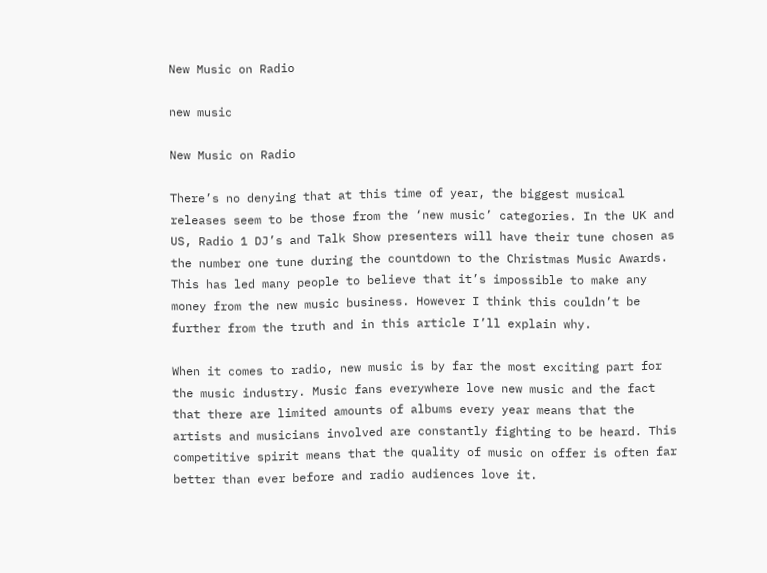New Music on Radio

new music

New Music on Radio

There’s no denying that at this time of year, the biggest musical releases seem to be those from the ‘new music’ categories. In the UK and US, Radio 1 DJ’s and Talk Show presenters will have their tune chosen as the number one tune during the countdown to the Christmas Music Awards. This has led many people to believe that it’s impossible to make any money from the new music business. However I think this couldn’t be further from the truth and in this article I’ll explain why.

When it comes to radio, new music is by far the most exciting part for the music industry. Music fans everywhere love new music and the fact that there are limited amounts of albums every year means that the artists and musicians involved are constantly fighting to be heard. This competitive spirit means that the quality of music on offer is often far better than ever before and radio audiences love it.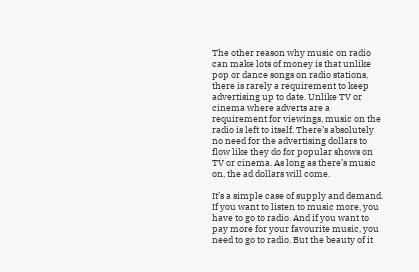The other reason why music on radio can make lots of money is that unlike pop or dance songs on radio stations, there is rarely a requirement to keep advertising up to date. Unlike TV or cinema where adverts are a requirement for viewings, music on the radio is left to itself. There’s absolutely no need for the advertising dollars to flow like they do for popular shows on TV or cinema. As long as there’s music on, the ad dollars will come.

It’s a simple case of supply and demand. If you want to listen to music more, you have to go to radio. And if you want to pay more for your favourite music, you need to go to radio. But the beauty of it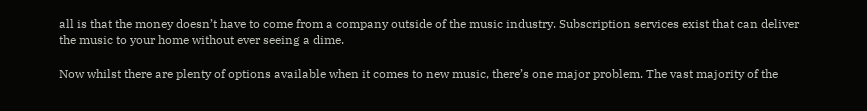all is that the money doesn’t have to come from a company outside of the music industry. Subscription services exist that can deliver the music to your home without ever seeing a dime.

Now whilst there are plenty of options available when it comes to new music, there’s one major problem. The vast majority of the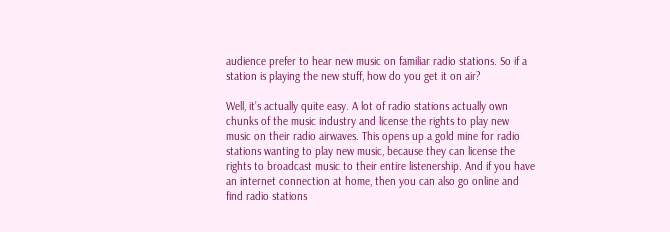audience prefer to hear new music on familiar radio stations. So if a station is playing the new stuff, how do you get it on air?

Well, it’s actually quite easy. A lot of radio stations actually own chunks of the music industry and license the rights to play new music on their radio airwaves. This opens up a gold mine for radio stations wanting to play new music, because they can license the rights to broadcast music to their entire listenership. And if you have an internet connection at home, then you can also go online and find radio stations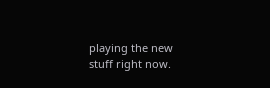playing the new stuff right now.